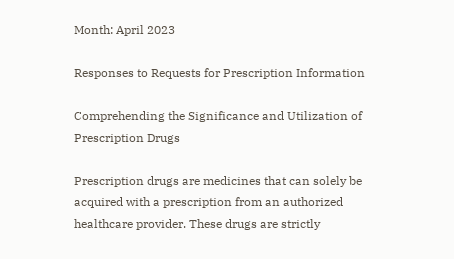Month: April 2023

Responses to Requests for Prescription Information

Comprehending the Significance and Utilization of Prescription Drugs

Prescription drugs are medicines that can solely be acquired with a prescription from an authorized healthcare provider. These drugs are strictly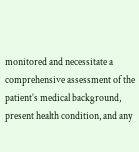monitored and necessitate a comprehensive assessment of the patient’s medical background, present health condition, and any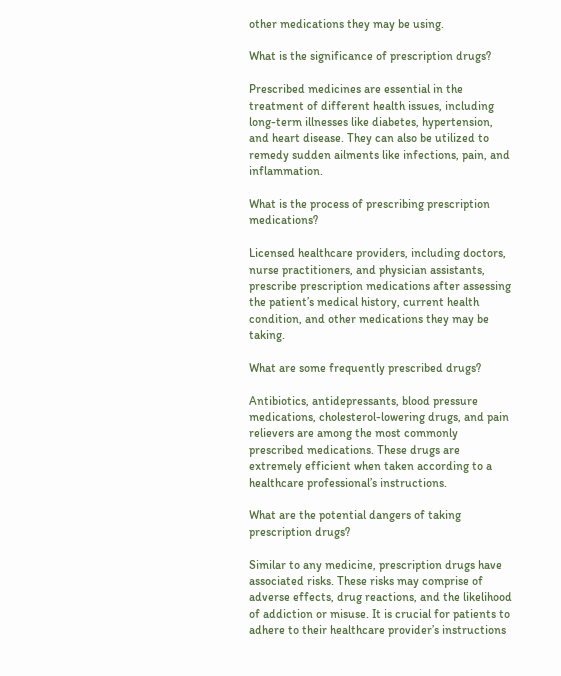other medications they may be using.

What is the significance of prescription drugs?

Prescribed medicines are essential in the treatment of different health issues, including long-term illnesses like diabetes, hypertension, and heart disease. They can also be utilized to remedy sudden ailments like infections, pain, and inflammation.

What is the process of prescribing prescription medications?

Licensed healthcare providers, including doctors, nurse practitioners, and physician assistants, prescribe prescription medications after assessing the patient’s medical history, current health condition, and other medications they may be taking.

What are some frequently prescribed drugs?

Antibiotics, antidepressants, blood pressure medications, cholesterol-lowering drugs, and pain relievers are among the most commonly prescribed medications. These drugs are extremely efficient when taken according to a healthcare professional’s instructions.

What are the potential dangers of taking prescription drugs?

Similar to any medicine, prescription drugs have associated risks. These risks may comprise of adverse effects, drug reactions, and the likelihood of addiction or misuse. It is crucial for patients to adhere to their healthcare provider’s instructions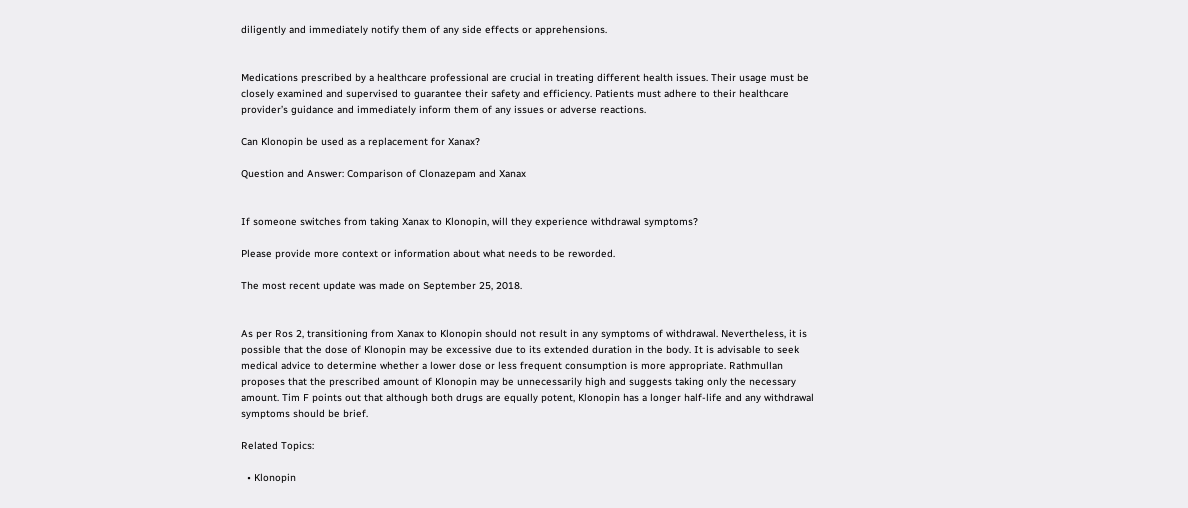diligently and immediately notify them of any side effects or apprehensions.


Medications prescribed by a healthcare professional are crucial in treating different health issues. Their usage must be closely examined and supervised to guarantee their safety and efficiency. Patients must adhere to their healthcare provider’s guidance and immediately inform them of any issues or adverse reactions.

Can Klonopin be used as a replacement for Xanax?

Question and Answer: Comparison of Clonazepam and Xanax


If someone switches from taking Xanax to Klonopin, will they experience withdrawal symptoms?

Please provide more context or information about what needs to be reworded.

The most recent update was made on September 25, 2018.


As per Ros 2, transitioning from Xanax to Klonopin should not result in any symptoms of withdrawal. Nevertheless, it is possible that the dose of Klonopin may be excessive due to its extended duration in the body. It is advisable to seek medical advice to determine whether a lower dose or less frequent consumption is more appropriate. Rathmullan proposes that the prescribed amount of Klonopin may be unnecessarily high and suggests taking only the necessary amount. Tim F points out that although both drugs are equally potent, Klonopin has a longer half-life and any withdrawal symptoms should be brief.

Related Topics:

  • Klonopin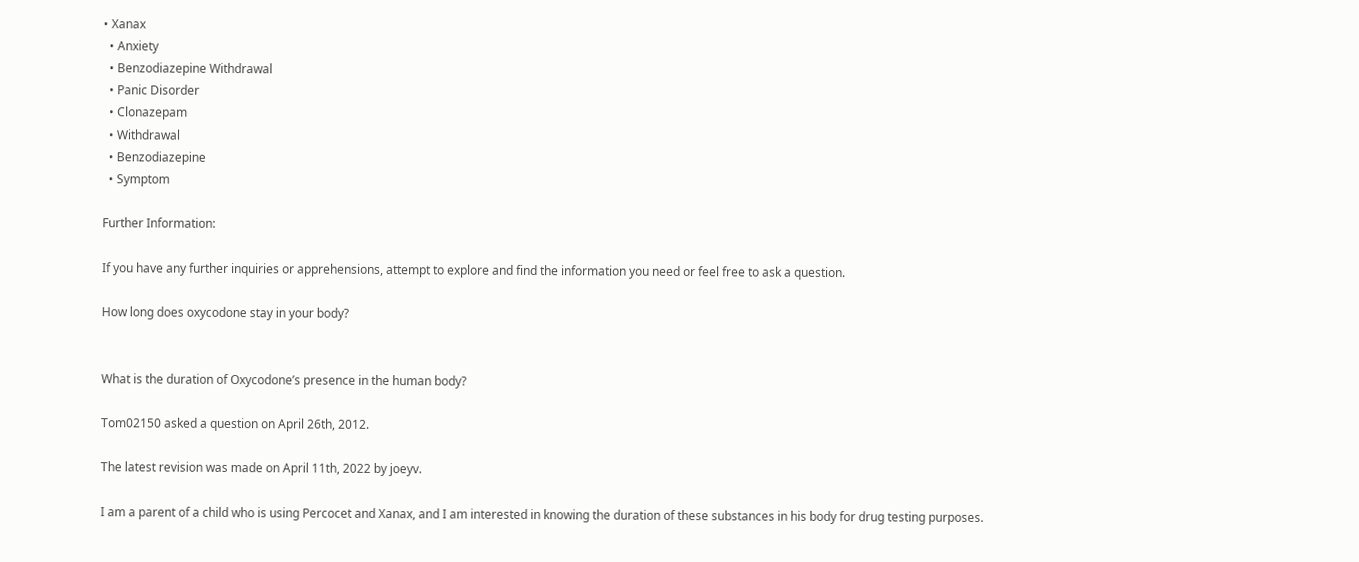• Xanax
  • Anxiety
  • Benzodiazepine Withdrawal
  • Panic Disorder
  • Clonazepam
  • Withdrawal
  • Benzodiazepine
  • Symptom

Further Information:

If you have any further inquiries or apprehensions, attempt to explore and find the information you need or feel free to ask a question.

How long does oxycodone stay in your body?


What is the duration of Oxycodone’s presence in the human body?

Tom02150 asked a question on April 26th, 2012.

The latest revision was made on April 11th, 2022 by joeyv.

I am a parent of a child who is using Percocet and Xanax, and I am interested in knowing the duration of these substances in his body for drug testing purposes.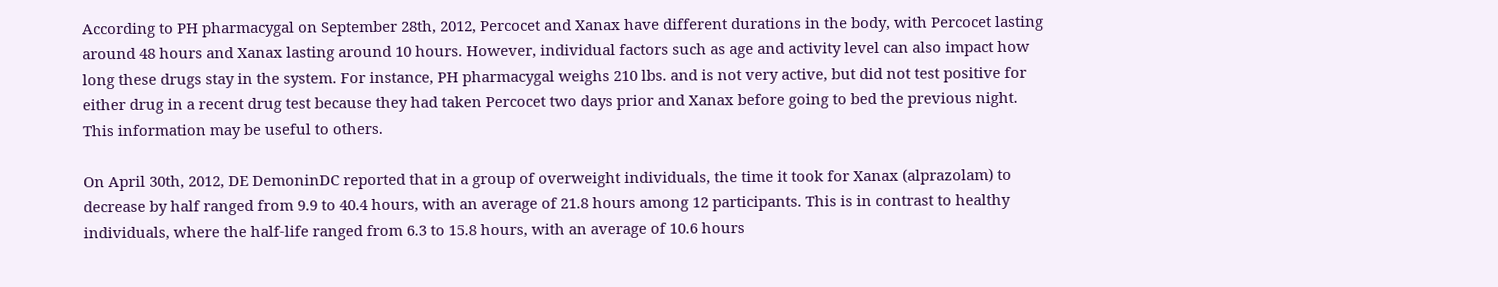According to PH pharmacygal on September 28th, 2012, Percocet and Xanax have different durations in the body, with Percocet lasting around 48 hours and Xanax lasting around 10 hours. However, individual factors such as age and activity level can also impact how long these drugs stay in the system. For instance, PH pharmacygal weighs 210 lbs. and is not very active, but did not test positive for either drug in a recent drug test because they had taken Percocet two days prior and Xanax before going to bed the previous night. This information may be useful to others.

On April 30th, 2012, DE DemoninDC reported that in a group of overweight individuals, the time it took for Xanax (alprazolam) to decrease by half ranged from 9.9 to 40.4 hours, with an average of 21.8 hours among 12 participants. This is in contrast to healthy individuals, where the half-life ranged from 6.3 to 15.8 hours, with an average of 10.6 hours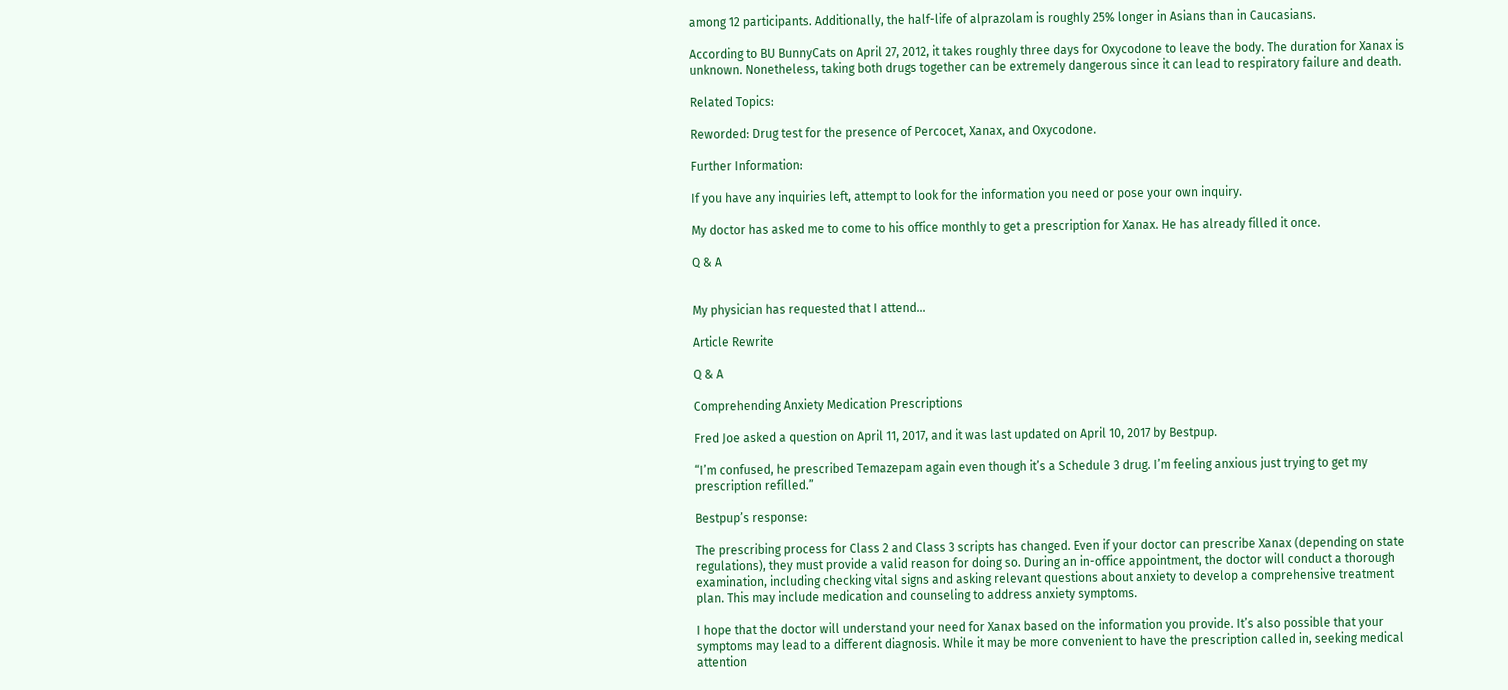among 12 participants. Additionally, the half-life of alprazolam is roughly 25% longer in Asians than in Caucasians.

According to BU BunnyCats on April 27, 2012, it takes roughly three days for Oxycodone to leave the body. The duration for Xanax is unknown. Nonetheless, taking both drugs together can be extremely dangerous since it can lead to respiratory failure and death.

Related Topics:

Reworded: Drug test for the presence of Percocet, Xanax, and Oxycodone.

Further Information:

If you have any inquiries left, attempt to look for the information you need or pose your own inquiry.

My doctor has asked me to come to his office monthly to get a prescription for Xanax. He has already filled it once.

Q & A


My physician has requested that I attend…

Article Rewrite

Q & A

Comprehending Anxiety Medication Prescriptions

Fred Joe asked a question on April 11, 2017, and it was last updated on April 10, 2017 by Bestpup.

“I’m confused, he prescribed Temazepam again even though it’s a Schedule 3 drug. I’m feeling anxious just trying to get my prescription refilled.”

Bestpup’s response:

The prescribing process for Class 2 and Class 3 scripts has changed. Even if your doctor can prescribe Xanax (depending on state regulations), they must provide a valid reason for doing so. During an in-office appointment, the doctor will conduct a thorough examination, including checking vital signs and asking relevant questions about anxiety to develop a comprehensive treatment plan. This may include medication and counseling to address anxiety symptoms.

I hope that the doctor will understand your need for Xanax based on the information you provide. It’s also possible that your symptoms may lead to a different diagnosis. While it may be more convenient to have the prescription called in, seeking medical attention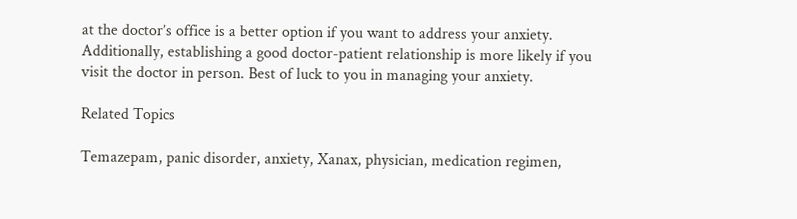at the doctor’s office is a better option if you want to address your anxiety. Additionally, establishing a good doctor-patient relationship is more likely if you visit the doctor in person. Best of luck to you in managing your anxiety.

Related Topics

Temazepam, panic disorder, anxiety, Xanax, physician, medication regimen,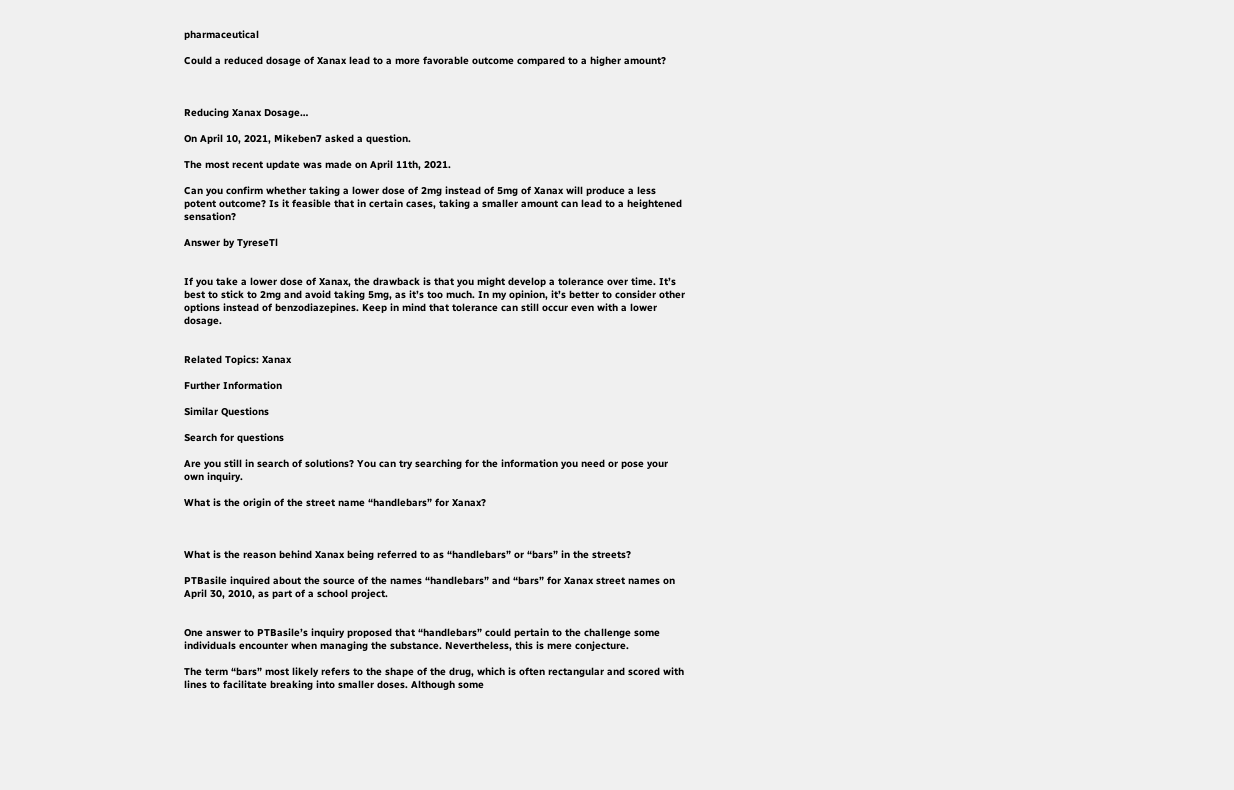pharmaceutical

Could a reduced dosage of Xanax lead to a more favorable outcome compared to a higher amount?



Reducing Xanax Dosage…

On April 10, 2021, Mikeben7 asked a question.

The most recent update was made on April 11th, 2021.

Can you confirm whether taking a lower dose of 2mg instead of 5mg of Xanax will produce a less potent outcome? Is it feasible that in certain cases, taking a smaller amount can lead to a heightened sensation?

Answer by TyreseTl


If you take a lower dose of Xanax, the drawback is that you might develop a tolerance over time. It’s best to stick to 2mg and avoid taking 5mg, as it’s too much. In my opinion, it’s better to consider other options instead of benzodiazepines. Keep in mind that tolerance can still occur even with a lower dosage.


Related Topics: Xanax

Further Information

Similar Questions

Search for questions

Are you still in search of solutions? You can try searching for the information you need or pose your own inquiry.

What is the origin of the street name “handlebars” for Xanax?



What is the reason behind Xanax being referred to as “handlebars” or “bars” in the streets?

PTBasile inquired about the source of the names “handlebars” and “bars” for Xanax street names on April 30, 2010, as part of a school project.


One answer to PTBasile’s inquiry proposed that “handlebars” could pertain to the challenge some individuals encounter when managing the substance. Nevertheless, this is mere conjecture.

The term “bars” most likely refers to the shape of the drug, which is often rectangular and scored with lines to facilitate breaking into smaller doses. Although some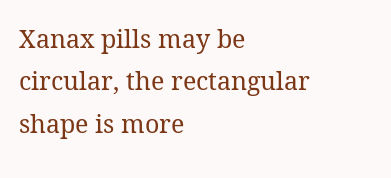Xanax pills may be circular, the rectangular shape is more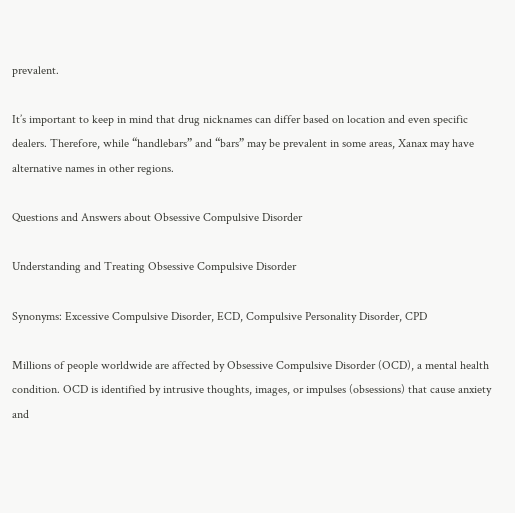prevalent.

It’s important to keep in mind that drug nicknames can differ based on location and even specific dealers. Therefore, while “handlebars” and “bars” may be prevalent in some areas, Xanax may have alternative names in other regions.

Questions and Answers about Obsessive Compulsive Disorder

Understanding and Treating Obsessive Compulsive Disorder

Synonyms: Excessive Compulsive Disorder, ECD, Compulsive Personality Disorder, CPD

Millions of people worldwide are affected by Obsessive Compulsive Disorder (OCD), a mental health condition. OCD is identified by intrusive thoughts, images, or impulses (obsessions) that cause anxiety and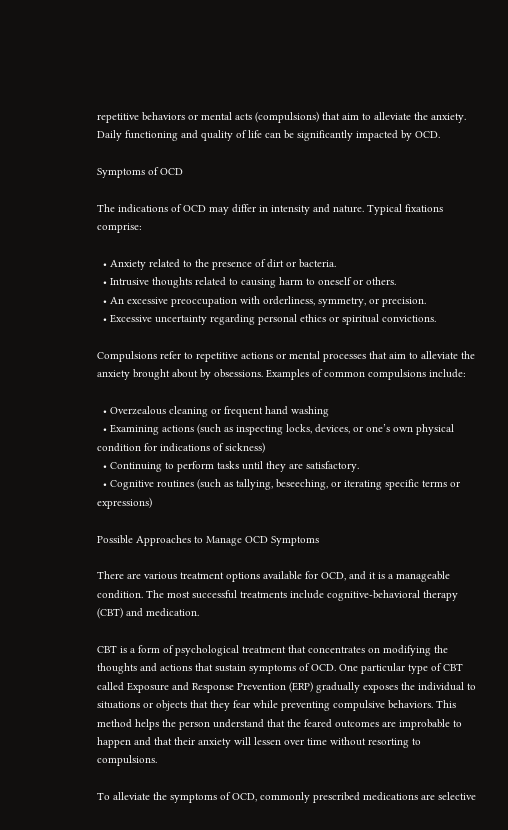repetitive behaviors or mental acts (compulsions) that aim to alleviate the anxiety. Daily functioning and quality of life can be significantly impacted by OCD.

Symptoms of OCD

The indications of OCD may differ in intensity and nature. Typical fixations comprise:

  • Anxiety related to the presence of dirt or bacteria.
  • Intrusive thoughts related to causing harm to oneself or others.
  • An excessive preoccupation with orderliness, symmetry, or precision.
  • Excessive uncertainty regarding personal ethics or spiritual convictions.

Compulsions refer to repetitive actions or mental processes that aim to alleviate the anxiety brought about by obsessions. Examples of common compulsions include:

  • Overzealous cleaning or frequent hand washing
  • Examining actions (such as inspecting locks, devices, or one’s own physical condition for indications of sickness)
  • Continuing to perform tasks until they are satisfactory.
  • Cognitive routines (such as tallying, beseeching, or iterating specific terms or expressions)

Possible Approaches to Manage OCD Symptoms

There are various treatment options available for OCD, and it is a manageable condition. The most successful treatments include cognitive-behavioral therapy (CBT) and medication.

CBT is a form of psychological treatment that concentrates on modifying the thoughts and actions that sustain symptoms of OCD. One particular type of CBT called Exposure and Response Prevention (ERP) gradually exposes the individual to situations or objects that they fear while preventing compulsive behaviors. This method helps the person understand that the feared outcomes are improbable to happen and that their anxiety will lessen over time without resorting to compulsions.

To alleviate the symptoms of OCD, commonly prescribed medications are selective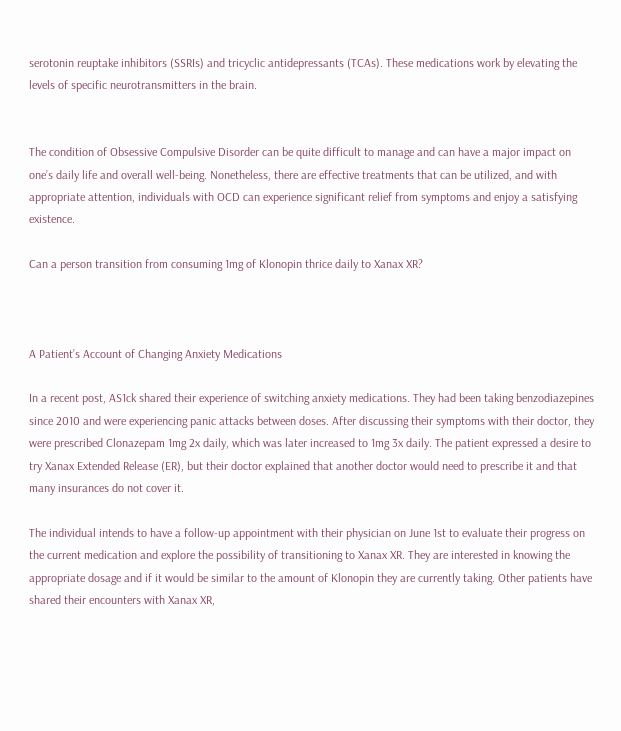serotonin reuptake inhibitors (SSRIs) and tricyclic antidepressants (TCAs). These medications work by elevating the levels of specific neurotransmitters in the brain.


The condition of Obsessive Compulsive Disorder can be quite difficult to manage and can have a major impact on one’s daily life and overall well-being. Nonetheless, there are effective treatments that can be utilized, and with appropriate attention, individuals with OCD can experience significant relief from symptoms and enjoy a satisfying existence.

Can a person transition from consuming 1mg of Klonopin thrice daily to Xanax XR?



A Patient’s Account of Changing Anxiety Medications

In a recent post, AS1ck shared their experience of switching anxiety medications. They had been taking benzodiazepines since 2010 and were experiencing panic attacks between doses. After discussing their symptoms with their doctor, they were prescribed Clonazepam 1mg 2x daily, which was later increased to 1mg 3x daily. The patient expressed a desire to try Xanax Extended Release (ER), but their doctor explained that another doctor would need to prescribe it and that many insurances do not cover it.

The individual intends to have a follow-up appointment with their physician on June 1st to evaluate their progress on the current medication and explore the possibility of transitioning to Xanax XR. They are interested in knowing the appropriate dosage and if it would be similar to the amount of Klonopin they are currently taking. Other patients have shared their encounters with Xanax XR,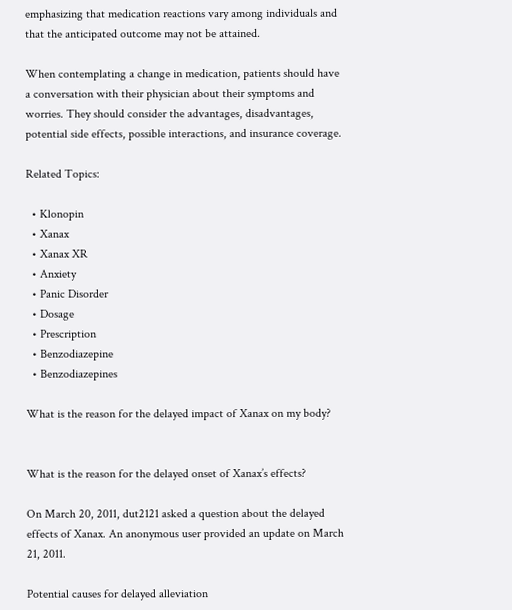emphasizing that medication reactions vary among individuals and that the anticipated outcome may not be attained.

When contemplating a change in medication, patients should have a conversation with their physician about their symptoms and worries. They should consider the advantages, disadvantages, potential side effects, possible interactions, and insurance coverage.

Related Topics:

  • Klonopin
  • Xanax
  • Xanax XR
  • Anxiety
  • Panic Disorder
  • Dosage
  • Prescription
  • Benzodiazepine
  • Benzodiazepines

What is the reason for the delayed impact of Xanax on my body?


What is the reason for the delayed onset of Xanax’s effects?

On March 20, 2011, dut2121 asked a question about the delayed effects of Xanax. An anonymous user provided an update on March 21, 2011.

Potential causes for delayed alleviation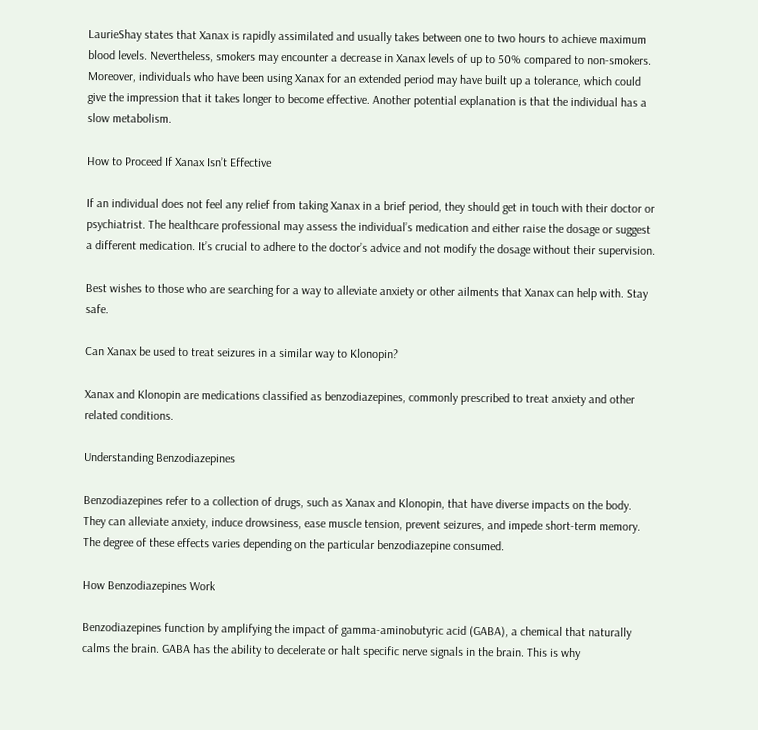LaurieShay states that Xanax is rapidly assimilated and usually takes between one to two hours to achieve maximum blood levels. Nevertheless, smokers may encounter a decrease in Xanax levels of up to 50% compared to non-smokers. Moreover, individuals who have been using Xanax for an extended period may have built up a tolerance, which could give the impression that it takes longer to become effective. Another potential explanation is that the individual has a slow metabolism.

How to Proceed If Xanax Isn’t Effective

If an individual does not feel any relief from taking Xanax in a brief period, they should get in touch with their doctor or psychiatrist. The healthcare professional may assess the individual’s medication and either raise the dosage or suggest a different medication. It’s crucial to adhere to the doctor’s advice and not modify the dosage without their supervision.

Best wishes to those who are searching for a way to alleviate anxiety or other ailments that Xanax can help with. Stay safe.

Can Xanax be used to treat seizures in a similar way to Klonopin?

Xanax and Klonopin are medications classified as benzodiazepines, commonly prescribed to treat anxiety and other related conditions.

Understanding Benzodiazepines

Benzodiazepines refer to a collection of drugs, such as Xanax and Klonopin, that have diverse impacts on the body. They can alleviate anxiety, induce drowsiness, ease muscle tension, prevent seizures, and impede short-term memory. The degree of these effects varies depending on the particular benzodiazepine consumed.

How Benzodiazepines Work

Benzodiazepines function by amplifying the impact of gamma-aminobutyric acid (GABA), a chemical that naturally calms the brain. GABA has the ability to decelerate or halt specific nerve signals in the brain. This is why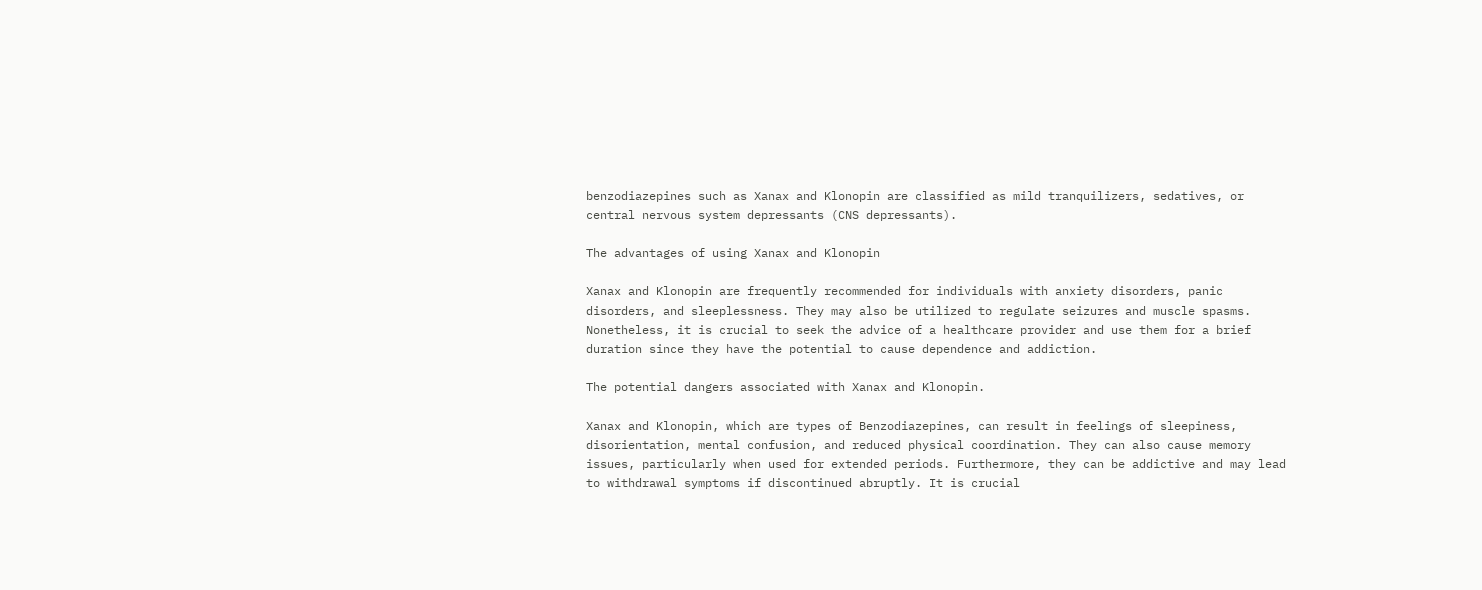benzodiazepines such as Xanax and Klonopin are classified as mild tranquilizers, sedatives, or central nervous system depressants (CNS depressants).

The advantages of using Xanax and Klonopin

Xanax and Klonopin are frequently recommended for individuals with anxiety disorders, panic disorders, and sleeplessness. They may also be utilized to regulate seizures and muscle spasms. Nonetheless, it is crucial to seek the advice of a healthcare provider and use them for a brief duration since they have the potential to cause dependence and addiction.

The potential dangers associated with Xanax and Klonopin.

Xanax and Klonopin, which are types of Benzodiazepines, can result in feelings of sleepiness, disorientation, mental confusion, and reduced physical coordination. They can also cause memory issues, particularly when used for extended periods. Furthermore, they can be addictive and may lead to withdrawal symptoms if discontinued abruptly. It is crucial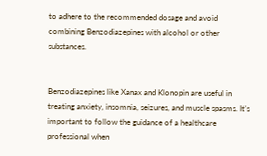to adhere to the recommended dosage and avoid combining Benzodiazepines with alcohol or other substances.


Benzodiazepines like Xanax and Klonopin are useful in treating anxiety, insomnia, seizures, and muscle spasms. It’s important to follow the guidance of a healthcare professional when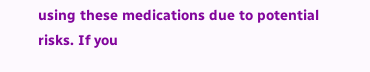using these medications due to potential risks. If you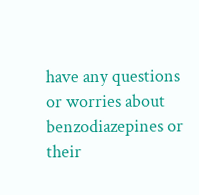have any questions or worries about benzodiazepines or their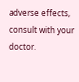adverse effects, consult with your doctor.